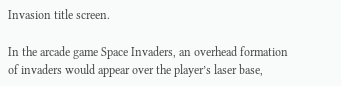Invasion title screen.

In the arcade game Space Invaders, an overhead formation of invaders would appear over the player’s laser base,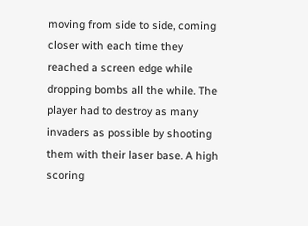moving from side to side, coming closer with each time they reached a screen edge while dropping bombs all the while. The player had to destroy as many invaders as possible by shooting them with their laser base. A high scoring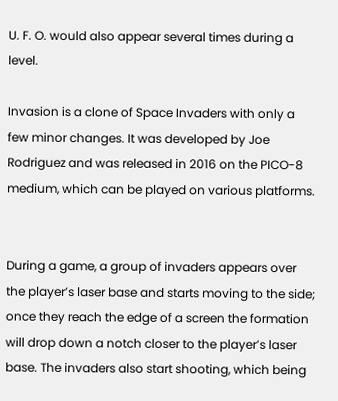U. F. O. would also appear several times during a level.

Invasion is a clone of Space Invaders with only a few minor changes. It was developed by Joe Rodriguez and was released in 2016 on the PICO-8 medium, which can be played on various platforms.


During a game, a group of invaders appears over the player’s laser base and starts moving to the side; once they reach the edge of a screen the formation will drop down a notch closer to the player’s laser base. The invaders also start shooting, which being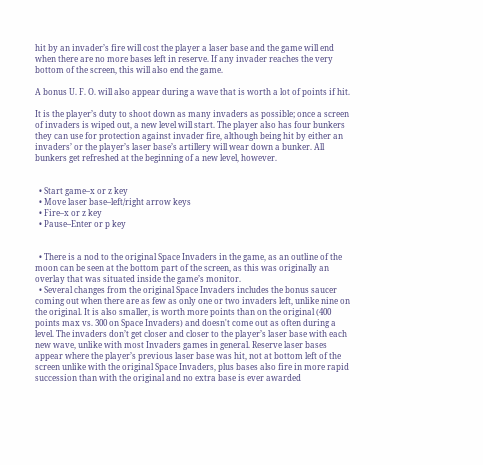hit by an invader’s fire will cost the player a laser base and the game will end when there are no more bases left in reserve. If any invader reaches the very bottom of the screen, this will also end the game.

A bonus U. F. O. will also appear during a wave that is worth a lot of points if hit.

It is the player’s duty to shoot down as many invaders as possible; once a screen of invaders is wiped out, a new level will start. The player also has four bunkers they can use for protection against invader fire, although being hit by either an invaders’ or the player’s laser base’s artillery will wear down a bunker. All bunkers get refreshed at the beginning of a new level, however.


  • Start game–x or z key
  • Move laser base–left/right arrow keys
  • Fire–x or z key
  • Pause–Enter or p key


  • There is a nod to the original Space Invaders in the game, as an outline of the moon can be seen at the bottom part of the screen, as this was originally an overlay that was situated inside the game’s monitor.
  • Several changes from the original Space Invaders includes the bonus saucer coming out when there are as few as only one or two invaders left, unlike nine on the original. It is also smaller, is worth more points than on the original (400 points max vs. 300 on Space Invaders) and doesn't come out as often during a level. The invaders don’t get closer and closer to the player’s laser base with each new wave, unlike with most Invaders games in general. Reserve laser bases appear where the player’s previous laser base was hit, not at bottom left of the screen unlike with the original Space Invaders, plus bases also fire in more rapid succession than with the original and no extra base is ever awarded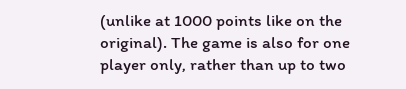(unlike at 1000 points like on the original). The game is also for one player only, rather than up to two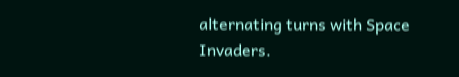alternating turns with Space Invaders.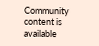Community content is available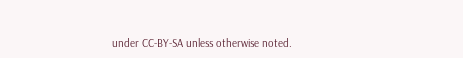under CC-BY-SA unless otherwise noted.